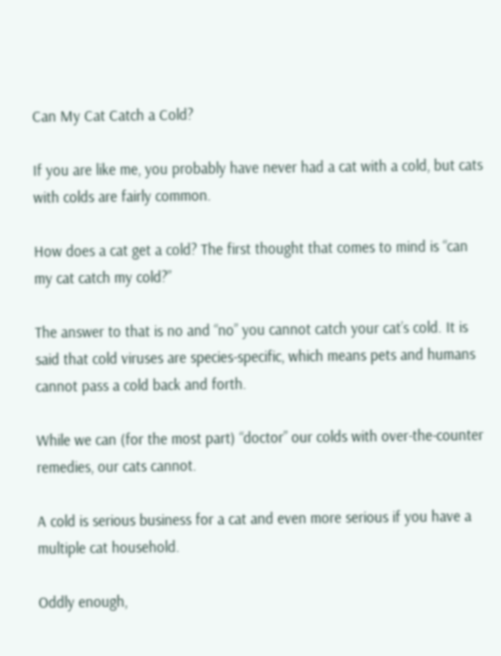Can My Cat Catch a Cold?

If you are like me, you probably have never had a cat with a cold, but cats with colds are fairly common.

How does a cat get a cold? The first thought that comes to mind is “can my cat catch my cold?”

The answer to that is no and “no” you cannot catch your cat’s cold. It is said that cold viruses are species-specific, which means pets and humans cannot pass a cold back and forth.

While we can (for the most part) “doctor” our colds with over-the-counter remedies, our cats cannot.

A cold is serious business for a cat and even more serious if you have a multiple cat household.

Oddly enough,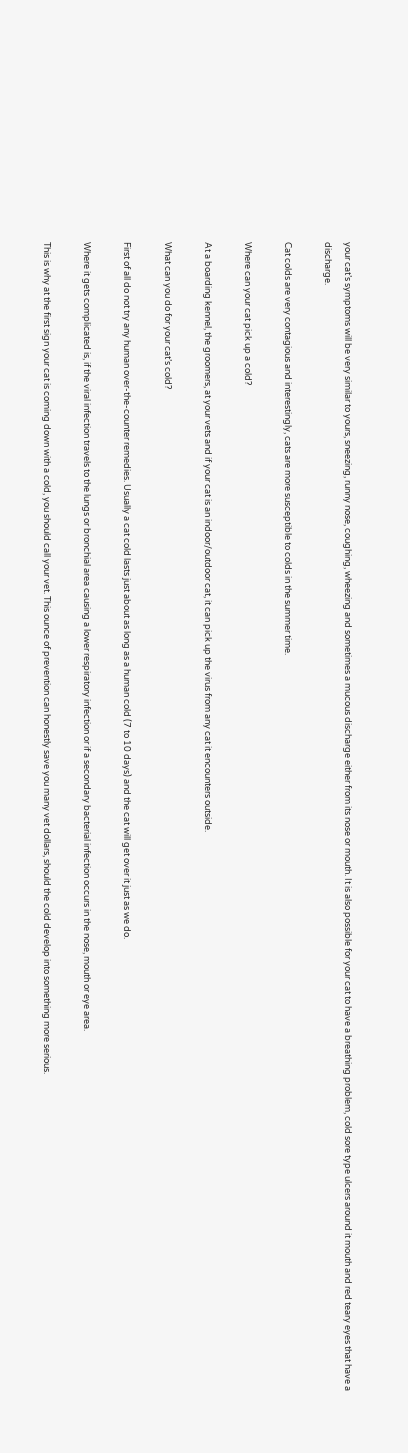your cat’s symptoms will be very similar to yours, sneezing, runny nose, coughing, wheezing and sometimes a mucous discharge either from its nose or mouth. It is also possible for your cat to have a breathing problem, cold sore type ulcers around it mouth and red teary eyes that have a discharge.

Cat colds are very contagious and interestingly, cats are more susceptible to colds in the summer time.

Where can your cat pick up a cold?

At a boarding kennel, the groomers, at your vets and if your cat is an indoor/outdoor cat, it can pick up the virus from any cat it encounters outside.

What can you do for your cat’s cold?

First of all do not try any human over-the-counter remedies. Usually a cat cold lasts just about as long as a human cold (7 to 10 days) and the cat will get over it just as we do.

Where it gets complicated is, if the viral infection travels to the lungs or bronchial area causing a lower respiratory infection or if a secondary bacterial infection occurs in the nose, mouth or eye area.

This is why at the first sign your cat is coming down with a cold, you should call your vet. This ounce of prevention can honestly save you many vet dollars, should the cold develop into something more serious.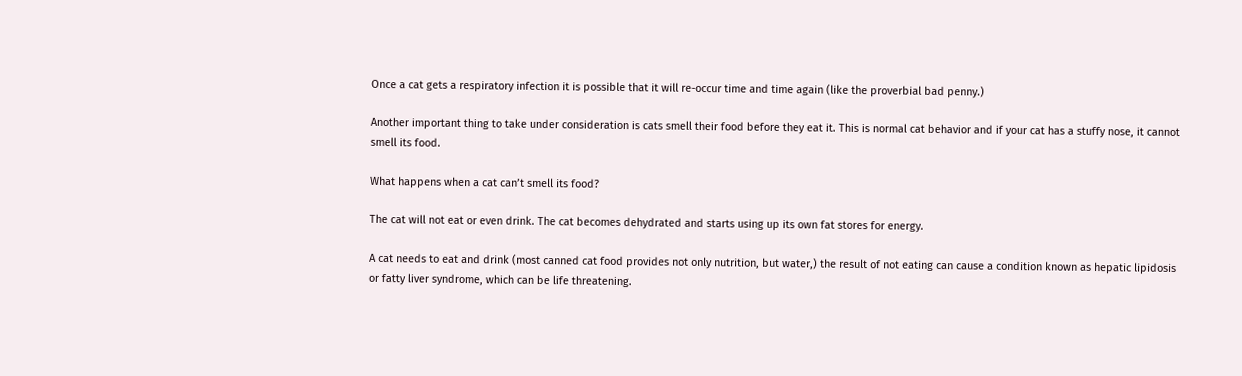Once a cat gets a respiratory infection it is possible that it will re-occur time and time again (like the proverbial bad penny.)

Another important thing to take under consideration is cats smell their food before they eat it. This is normal cat behavior and if your cat has a stuffy nose, it cannot smell its food.

What happens when a cat can’t smell its food?

The cat will not eat or even drink. The cat becomes dehydrated and starts using up its own fat stores for energy.

A cat needs to eat and drink (most canned cat food provides not only nutrition, but water,) the result of not eating can cause a condition known as hepatic lipidosis or fatty liver syndrome, which can be life threatening.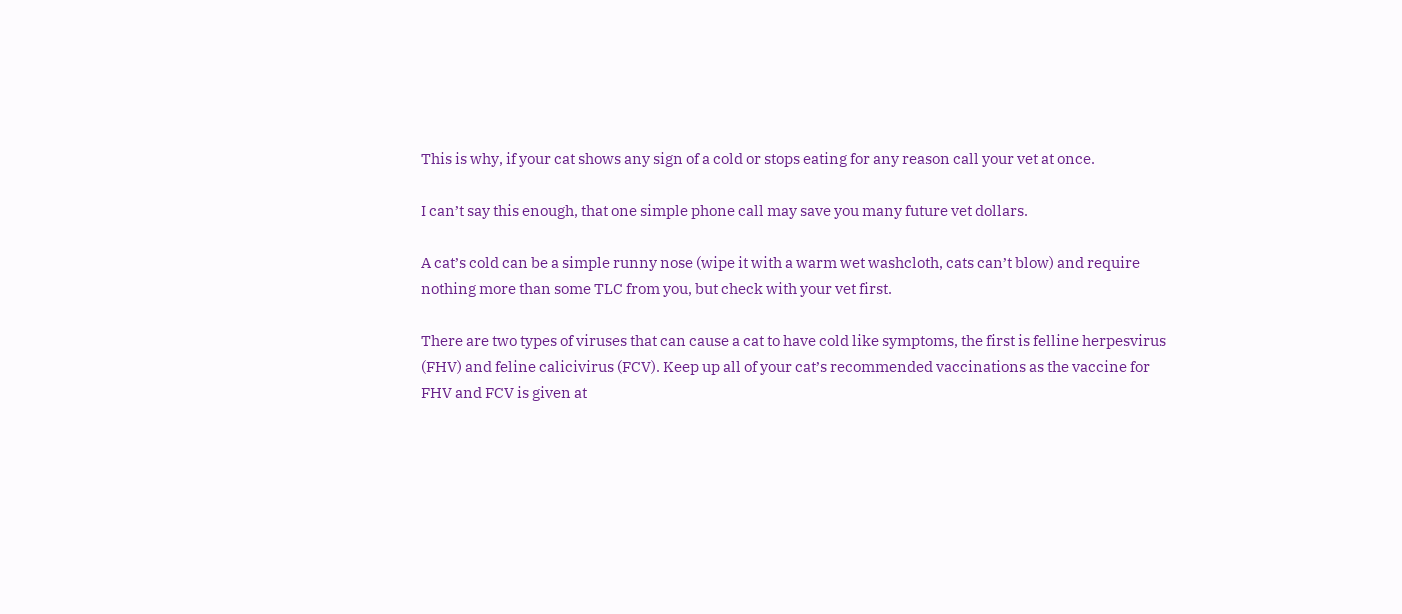This is why, if your cat shows any sign of a cold or stops eating for any reason call your vet at once.

I can’t say this enough, that one simple phone call may save you many future vet dollars.

A cat’s cold can be a simple runny nose (wipe it with a warm wet washcloth, cats can’t blow) and require nothing more than some TLC from you, but check with your vet first.

There are two types of viruses that can cause a cat to have cold like symptoms, the first is felline herpesvirus (FHV) and feline calicivirus (FCV). Keep up all of your cat’s recommended vaccinations as the vaccine for FHV and FCV is given at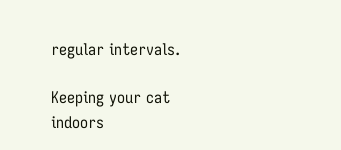regular intervals.

Keeping your cat indoors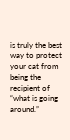is truly the best way to protect your cat from being the recipient of “what is going around.”